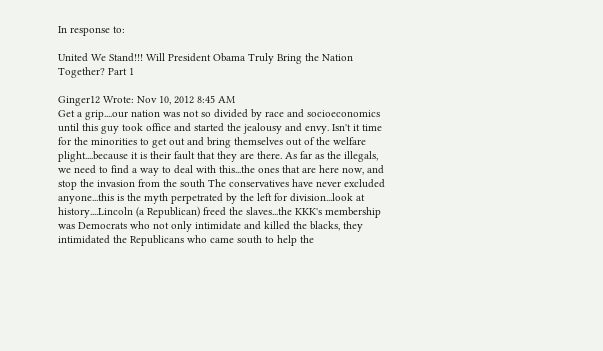In response to:

United We Stand!!! Will President Obama Truly Bring the Nation Together? Part 1

Ginger12 Wrote: Nov 10, 2012 8:45 AM
Get a grip....our nation was not so divided by race and socioeconomics until this guy took office and started the jealousy and envy. Isn't it time for the minorities to get out and bring themselves out of the welfare plight....because it is their fault that they are there. As far as the illegals, we need to find a way to deal with this...the ones that are here now, and stop the invasion from the south The conservatives have never excluded anyone...this is the myth perpetrated by the left for division...look at history....Lincoln (a Republican) freed the slaves...the KKK's membership was Democrats who not only intimidate and killed the blacks, they intimidated the Republicans who came south to help the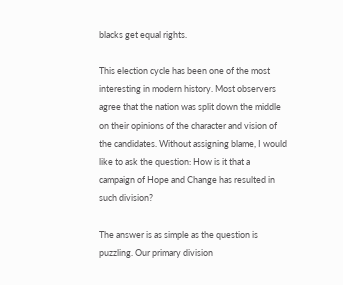blacks get equal rights.

This election cycle has been one of the most interesting in modern history. Most observers agree that the nation was split down the middle on their opinions of the character and vision of the candidates. Without assigning blame, I would like to ask the question: How is it that a campaign of Hope and Change has resulted in such division?

The answer is as simple as the question is puzzling. Our primary division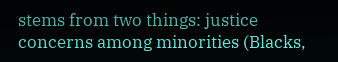stems from two things: justice concerns among minorities (Blacks,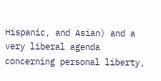Hispanic, and Asian) and a very liberal agenda concerning personal liberty,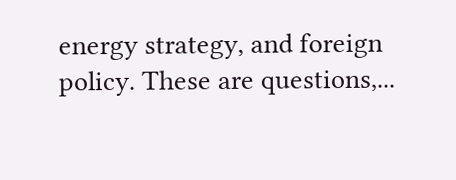energy strategy, and foreign policy. These are questions,...